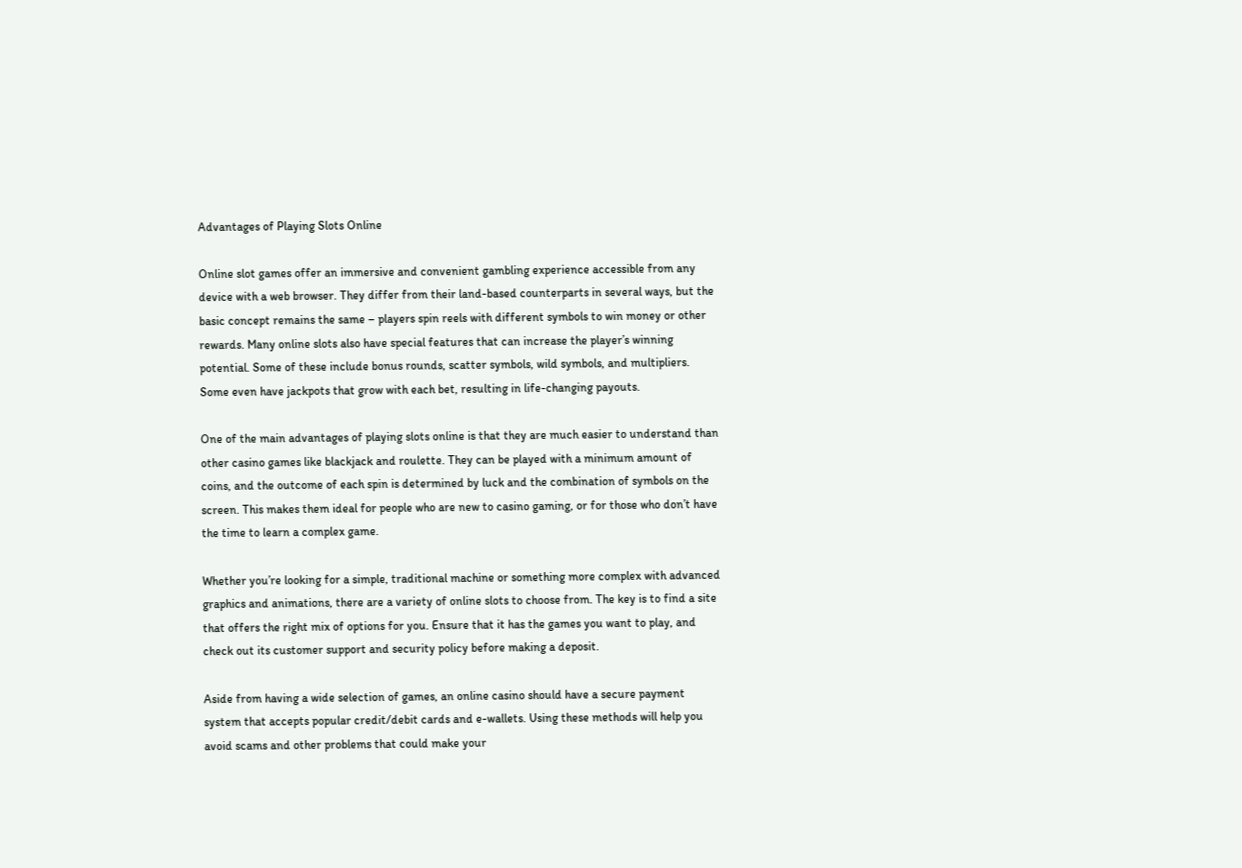Advantages of Playing Slots Online

Online slot games offer an immersive and convenient gambling experience accessible from any device with a web browser. They differ from their land-based counterparts in several ways, but the basic concept remains the same – players spin reels with different symbols to win money or other rewards. Many online slots also have special features that can increase the player’s winning potential. Some of these include bonus rounds, scatter symbols, wild symbols, and multipliers. Some even have jackpots that grow with each bet, resulting in life-changing payouts.

One of the main advantages of playing slots online is that they are much easier to understand than other casino games like blackjack and roulette. They can be played with a minimum amount of coins, and the outcome of each spin is determined by luck and the combination of symbols on the screen. This makes them ideal for people who are new to casino gaming, or for those who don’t have the time to learn a complex game.

Whether you’re looking for a simple, traditional machine or something more complex with advanced graphics and animations, there are a variety of online slots to choose from. The key is to find a site that offers the right mix of options for you. Ensure that it has the games you want to play, and check out its customer support and security policy before making a deposit.

Aside from having a wide selection of games, an online casino should have a secure payment system that accepts popular credit/debit cards and e-wallets. Using these methods will help you avoid scams and other problems that could make your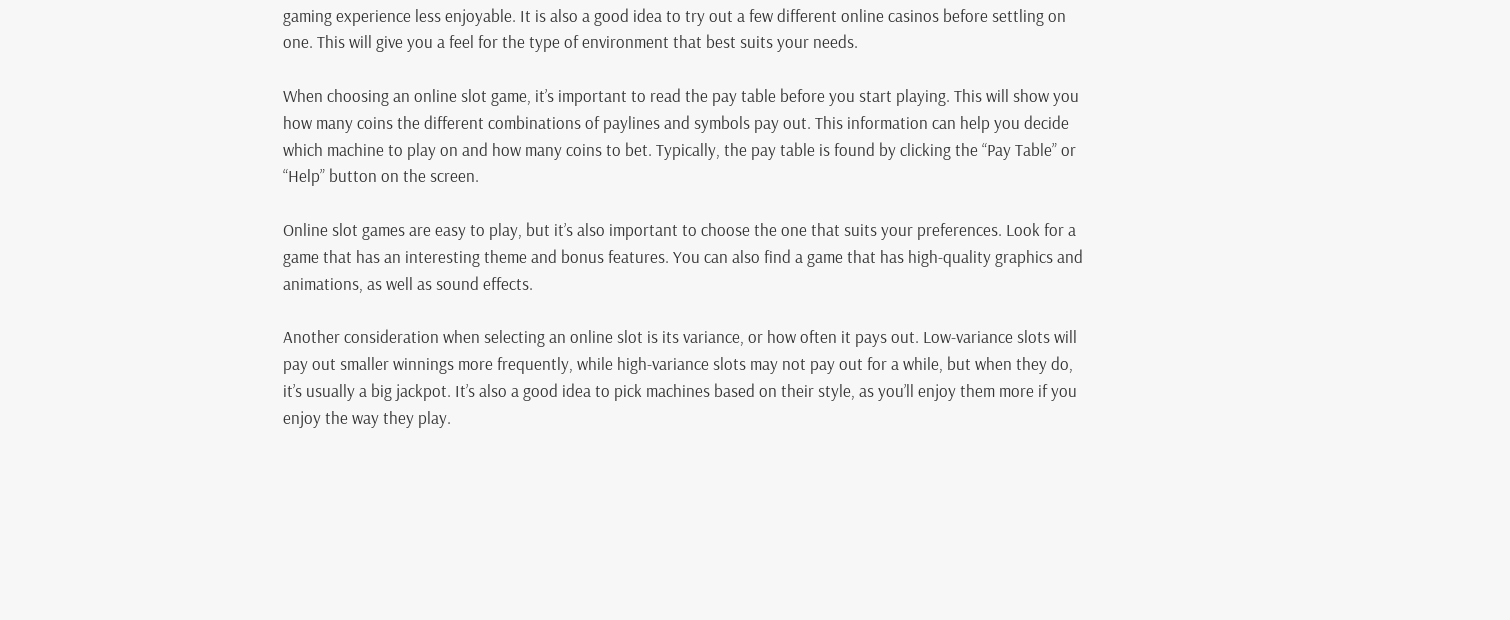gaming experience less enjoyable. It is also a good idea to try out a few different online casinos before settling on one. This will give you a feel for the type of environment that best suits your needs.

When choosing an online slot game, it’s important to read the pay table before you start playing. This will show you how many coins the different combinations of paylines and symbols pay out. This information can help you decide which machine to play on and how many coins to bet. Typically, the pay table is found by clicking the “Pay Table” or “Help” button on the screen.

Online slot games are easy to play, but it’s also important to choose the one that suits your preferences. Look for a game that has an interesting theme and bonus features. You can also find a game that has high-quality graphics and animations, as well as sound effects.

Another consideration when selecting an online slot is its variance, or how often it pays out. Low-variance slots will pay out smaller winnings more frequently, while high-variance slots may not pay out for a while, but when they do, it’s usually a big jackpot. It’s also a good idea to pick machines based on their style, as you’ll enjoy them more if you enjoy the way they play.